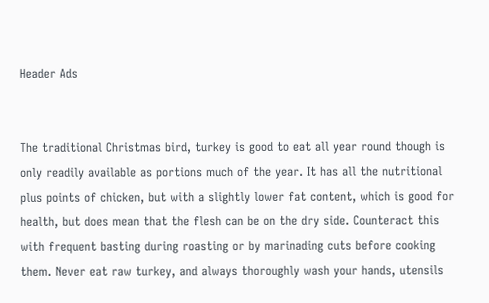Header Ads


The traditional Christmas bird, turkey is good to eat all year round though is only readily available as portions much of the year. It has all the nutritional plus points of chicken, but with a slightly lower fat content, which is good for health, but does mean that the flesh can be on the dry side. Counteract this with frequent basting during roasting or by marinading cuts before cooking them. Never eat raw turkey, and always thoroughly wash your hands, utensils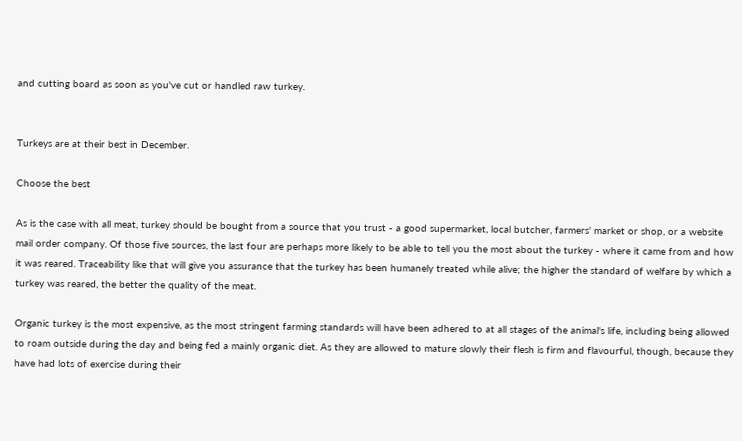and cutting board as soon as you've cut or handled raw turkey.


Turkeys are at their best in December.

Choose the best

As is the case with all meat, turkey should be bought from a source that you trust - a good supermarket, local butcher, farmers' market or shop, or a website mail order company. Of those five sources, the last four are perhaps more likely to be able to tell you the most about the turkey - where it came from and how it was reared. Traceability like that will give you assurance that the turkey has been humanely treated while alive; the higher the standard of welfare by which a turkey was reared, the better the quality of the meat.

Organic turkey is the most expensive, as the most stringent farming standards will have been adhered to at all stages of the animal's life, including being allowed to roam outside during the day and being fed a mainly organic diet. As they are allowed to mature slowly their flesh is firm and flavourful, though, because they have had lots of exercise during their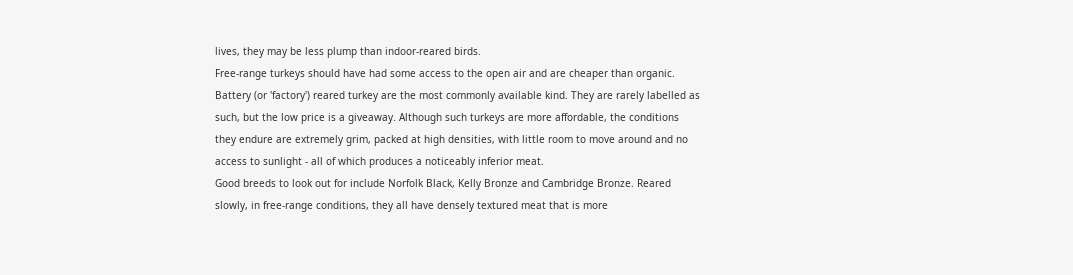lives, they may be less plump than indoor-reared birds.
Free-range turkeys should have had some access to the open air and are cheaper than organic.
Battery (or 'factory') reared turkey are the most commonly available kind. They are rarely labelled as such, but the low price is a giveaway. Although such turkeys are more affordable, the conditions they endure are extremely grim, packed at high densities, with little room to move around and no access to sunlight - all of which produces a noticeably inferior meat.
Good breeds to look out for include Norfolk Black, Kelly Bronze and Cambridge Bronze. Reared slowly, in free-range conditions, they all have densely textured meat that is more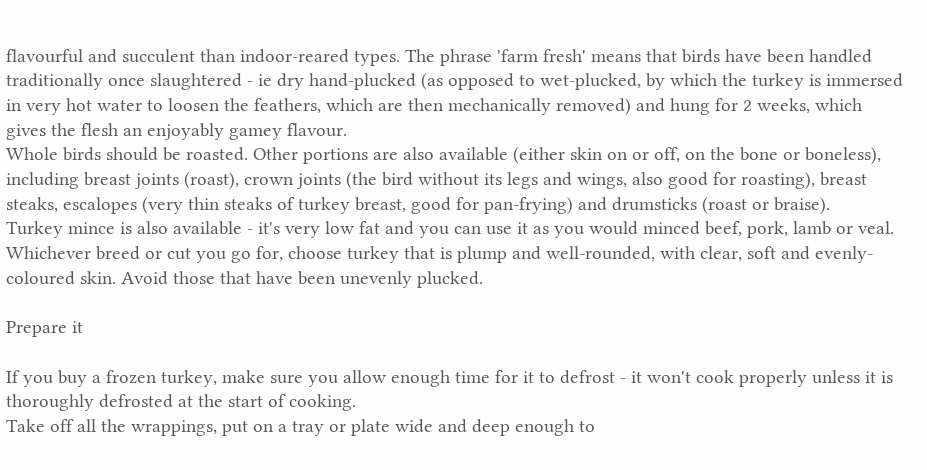flavourful and succulent than indoor-reared types. The phrase 'farm fresh' means that birds have been handled traditionally once slaughtered - ie dry hand-plucked (as opposed to wet-plucked, by which the turkey is immersed in very hot water to loosen the feathers, which are then mechanically removed) and hung for 2 weeks, which gives the flesh an enjoyably gamey flavour.
Whole birds should be roasted. Other portions are also available (either skin on or off, on the bone or boneless), including breast joints (roast), crown joints (the bird without its legs and wings, also good for roasting), breast steaks, escalopes (very thin steaks of turkey breast, good for pan-frying) and drumsticks (roast or braise).
Turkey mince is also available - it's very low fat and you can use it as you would minced beef, pork, lamb or veal. Whichever breed or cut you go for, choose turkey that is plump and well-rounded, with clear, soft and evenly-coloured skin. Avoid those that have been unevenly plucked.

Prepare it

If you buy a frozen turkey, make sure you allow enough time for it to defrost - it won't cook properly unless it is thoroughly defrosted at the start of cooking.
Take off all the wrappings, put on a tray or plate wide and deep enough to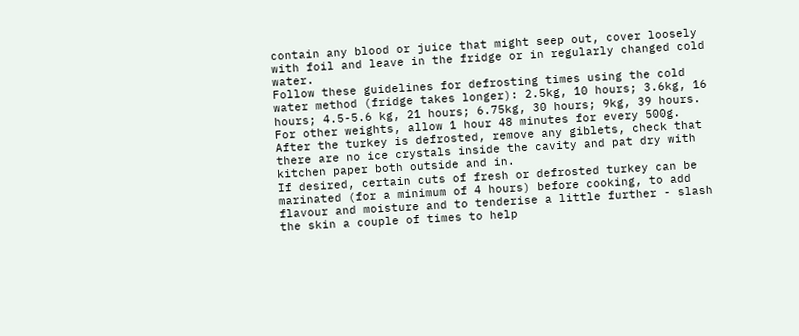contain any blood or juice that might seep out, cover loosely with foil and leave in the fridge or in regularly changed cold water.
Follow these guidelines for defrosting times using the cold water method (fridge takes longer): 2.5kg, 10 hours; 3.6kg, 16 hours; 4.5-5.6 kg, 21 hours; 6.75kg, 30 hours; 9kg, 39 hours. For other weights, allow 1 hour 48 minutes for every 500g.
After the turkey is defrosted, remove any giblets, check that there are no ice crystals inside the cavity and pat dry with kitchen paper both outside and in.
If desired, certain cuts of fresh or defrosted turkey can be marinated (for a minimum of 4 hours) before cooking, to add flavour and moisture and to tenderise a little further - slash the skin a couple of times to help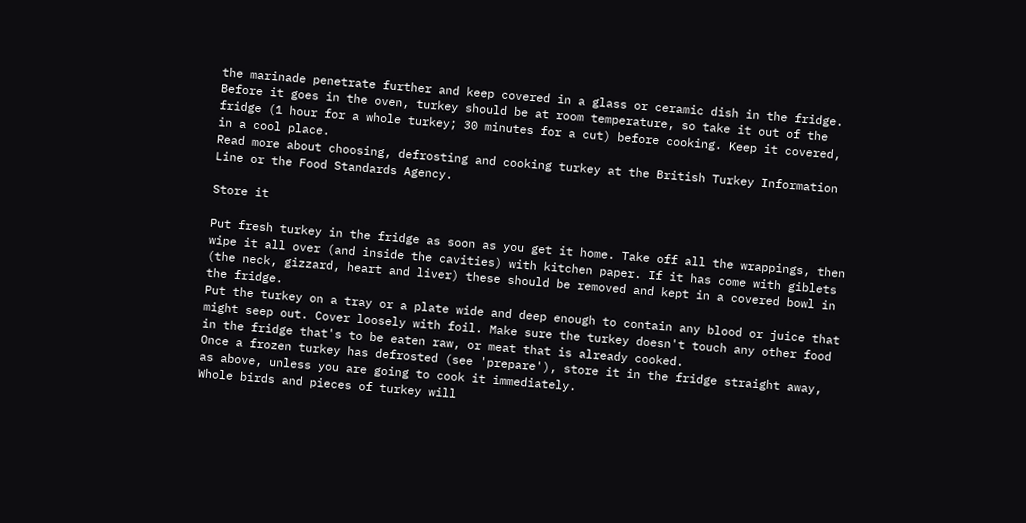the marinade penetrate further and keep covered in a glass or ceramic dish in the fridge.
Before it goes in the oven, turkey should be at room temperature, so take it out of the fridge (1 hour for a whole turkey; 30 minutes for a cut) before cooking. Keep it covered, in a cool place.
Read more about choosing, defrosting and cooking turkey at the British Turkey Information Line or the Food Standards Agency.

Store it

Put fresh turkey in the fridge as soon as you get it home. Take off all the wrappings, then wipe it all over (and inside the cavities) with kitchen paper. If it has come with giblets (the neck, gizzard, heart and liver) these should be removed and kept in a covered bowl in the fridge.
Put the turkey on a tray or a plate wide and deep enough to contain any blood or juice that might seep out. Cover loosely with foil. Make sure the turkey doesn't touch any other food in the fridge that's to be eaten raw, or meat that is already cooked.
Once a frozen turkey has defrosted (see 'prepare'), store it in the fridge straight away, as above, unless you are going to cook it immediately.
Whole birds and pieces of turkey will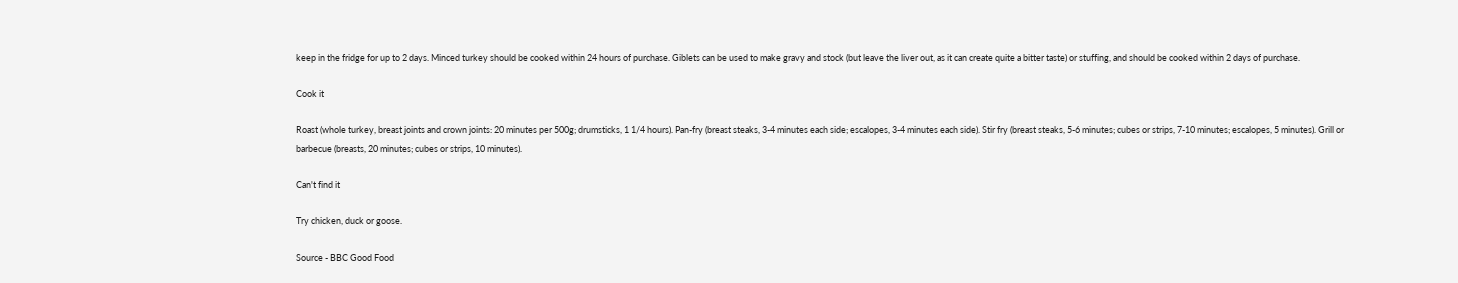keep in the fridge for up to 2 days. Minced turkey should be cooked within 24 hours of purchase. Giblets can be used to make gravy and stock (but leave the liver out, as it can create quite a bitter taste) or stuffing, and should be cooked within 2 days of purchase.

Cook it

Roast (whole turkey, breast joints and crown joints: 20 minutes per 500g; drumsticks, 1 1/4 hours). Pan-fry (breast steaks, 3-4 minutes each side; escalopes, 3-4 minutes each side). Stir fry (breast steaks, 5-6 minutes; cubes or strips, 7-10 minutes; escalopes, 5 minutes). Grill or barbecue (breasts, 20 minutes; cubes or strips, 10 minutes).

Can't find it

Try chicken, duck or goose.

Source - BBC Good Food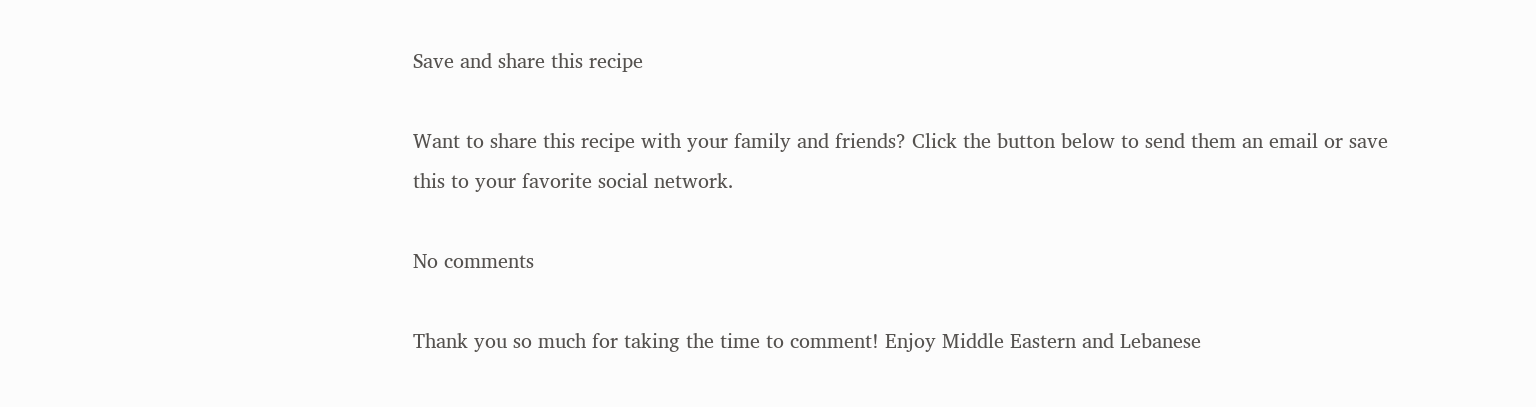Save and share this recipe

Want to share this recipe with your family and friends? Click the button below to send them an email or save this to your favorite social network.

No comments

Thank you so much for taking the time to comment! Enjoy Middle Eastern and Lebanese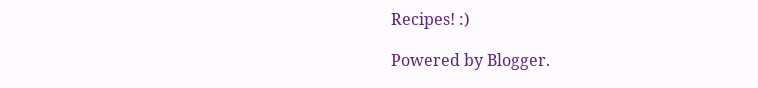Recipes! :)

Powered by Blogger.